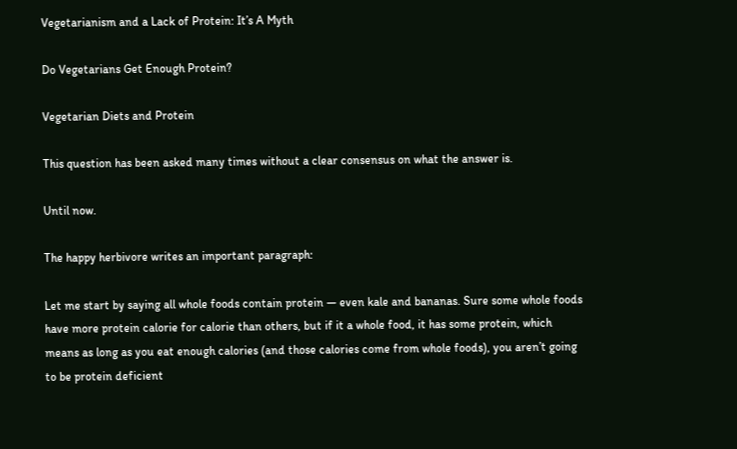Vegetarianism and a Lack of Protein: It’s A Myth

Do Vegetarians Get Enough Protein?

Vegetarian Diets and Protein

This question has been asked many times without a clear consensus on what the answer is.

Until now.

The happy herbivore writes an important paragraph:

Let me start by saying all whole foods contain protein — even kale and bananas. Sure some whole foods have more protein calorie for calorie than others, but if it a whole food, it has some protein, which means as long as you eat enough calories (and those calories come from whole foods), you aren’t going to be protein deficient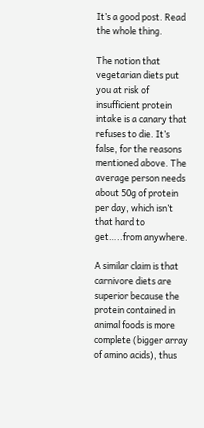It’s a good post. Read the whole thing.

The notion that vegetarian diets put you at risk of insufficient protein intake is a canary that refuses to die. It’s false, for the reasons mentioned above. The average person needs about 50g of protein per day, which isn’t that hard to get…..from anywhere.

A similar claim is that carnivore diets are superior because the protein contained in animal foods is more complete (bigger array of amino acids), thus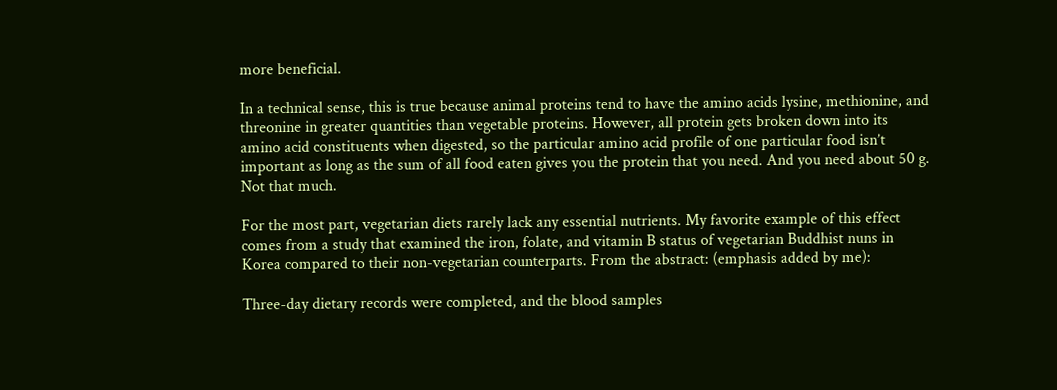more beneficial.

In a technical sense, this is true because animal proteins tend to have the amino acids lysine, methionine, and threonine in greater quantities than vegetable proteins. However, all protein gets broken down into its amino acid constituents when digested, so the particular amino acid profile of one particular food isn’t important as long as the sum of all food eaten gives you the protein that you need. And you need about 50 g. Not that much.

For the most part, vegetarian diets rarely lack any essential nutrients. My favorite example of this effect comes from a study that examined the iron, folate, and vitamin B status of vegetarian Buddhist nuns in Korea compared to their non-vegetarian counterparts. From the abstract: (emphasis added by me):

Three-day dietary records were completed, and the blood samples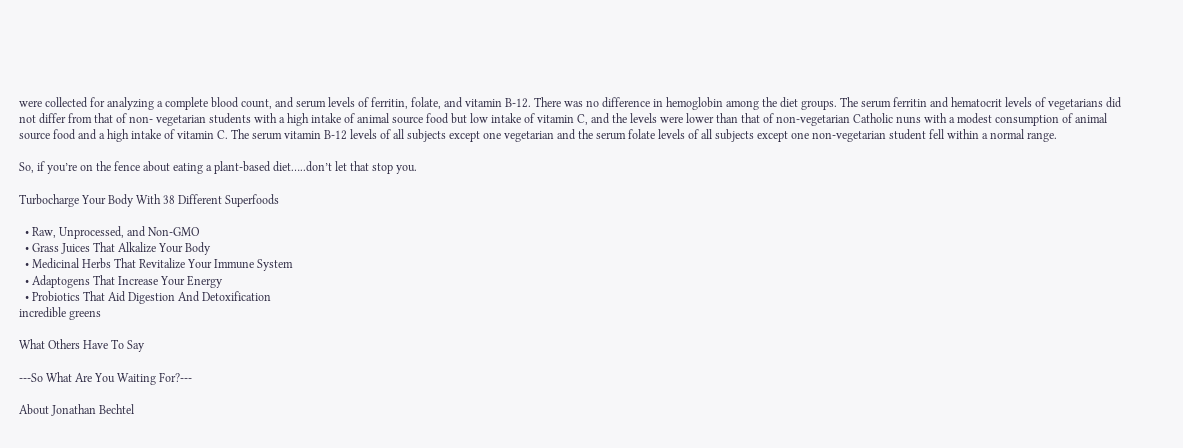were collected for analyzing a complete blood count, and serum levels of ferritin, folate, and vitamin B-12. There was no difference in hemoglobin among the diet groups. The serum ferritin and hematocrit levels of vegetarians did not differ from that of non- vegetarian students with a high intake of animal source food but low intake of vitamin C, and the levels were lower than that of non-vegetarian Catholic nuns with a modest consumption of animal source food and a high intake of vitamin C. The serum vitamin B-12 levels of all subjects except one vegetarian and the serum folate levels of all subjects except one non-vegetarian student fell within a normal range.

So, if you’re on the fence about eating a plant-based diet…..don’t let that stop you.

Turbocharge Your Body With 38 Different Superfoods

  • Raw, Unprocessed, and Non-GMO
  • Grass Juices That Alkalize Your Body
  • Medicinal Herbs That Revitalize Your Immune System
  • Adaptogens That Increase Your Energy
  • Probiotics That Aid Digestion And Detoxification
incredible greens

What Others Have To Say

---So What Are You Waiting For?---

About Jonathan Bechtel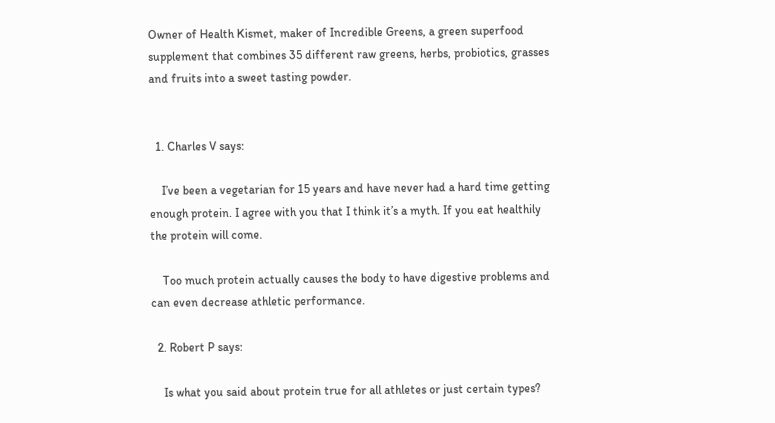Owner of Health Kismet, maker of Incredible Greens, a green superfood supplement that combines 35 different raw greens, herbs, probiotics, grasses and fruits into a sweet tasting powder.


  1. Charles V says:

    I’ve been a vegetarian for 15 years and have never had a hard time getting enough protein. I agree with you that I think it’s a myth. If you eat healthily the protein will come.

    Too much protein actually causes the body to have digestive problems and can even decrease athletic performance.

  2. Robert P says:

    Is what you said about protein true for all athletes or just certain types?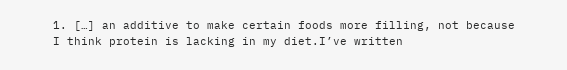1. […] an additive to make certain foods more filling, not because I think protein is lacking in my diet.I’ve written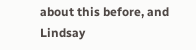about this before, and Lindsay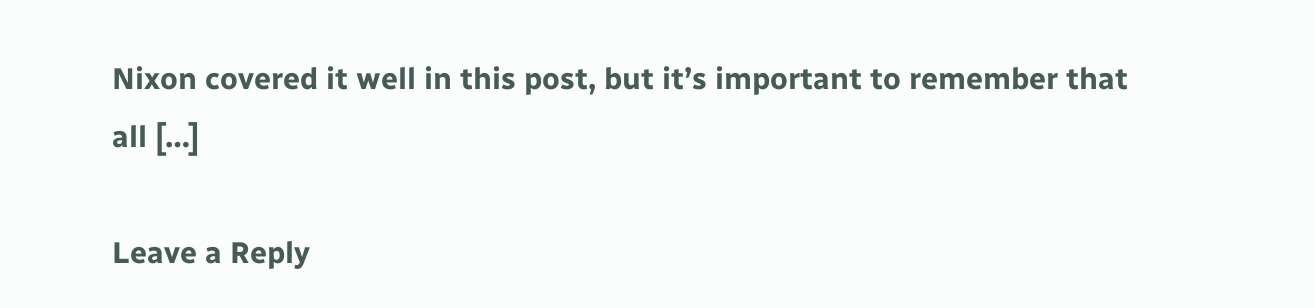Nixon covered it well in this post, but it’s important to remember that all […]

Leave a Reply